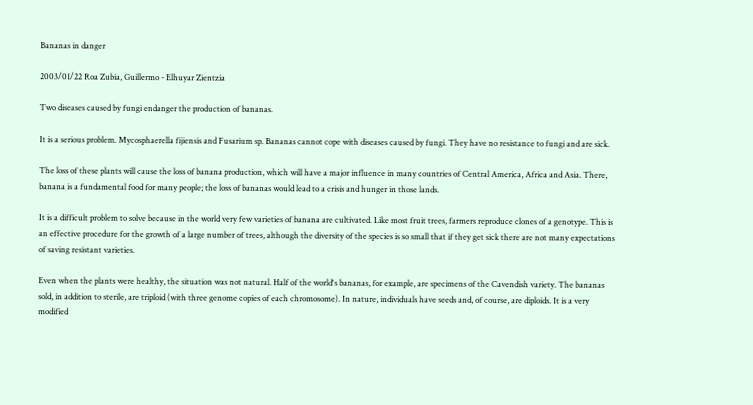Bananas in danger

2003/01/22 Roa Zubia, Guillermo - Elhuyar Zientzia

Two diseases caused by fungi endanger the production of bananas.

It is a serious problem. Mycosphaerella fijiensis and Fusarium sp. Bananas cannot cope with diseases caused by fungi. They have no resistance to fungi and are sick.

The loss of these plants will cause the loss of banana production, which will have a major influence in many countries of Central America, Africa and Asia. There, banana is a fundamental food for many people; the loss of bananas would lead to a crisis and hunger in those lands.

It is a difficult problem to solve because in the world very few varieties of banana are cultivated. Like most fruit trees, farmers reproduce clones of a genotype. This is an effective procedure for the growth of a large number of trees, although the diversity of the species is so small that if they get sick there are not many expectations of saving resistant varieties.

Even when the plants were healthy, the situation was not natural. Half of the world's bananas, for example, are specimens of the Cavendish variety. The bananas sold, in addition to sterile, are triploid (with three genome copies of each chromosome). In nature, individuals have seeds and, of course, are diploids. It is a very modified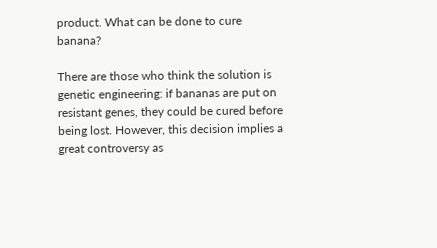product. What can be done to cure banana?

There are those who think the solution is genetic engineering: if bananas are put on resistant genes, they could be cured before being lost. However, this decision implies a great controversy as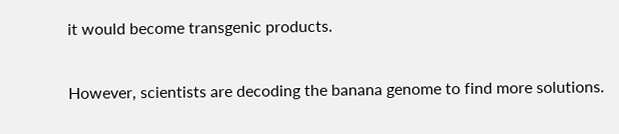it would become transgenic products.

However, scientists are decoding the banana genome to find more solutions.